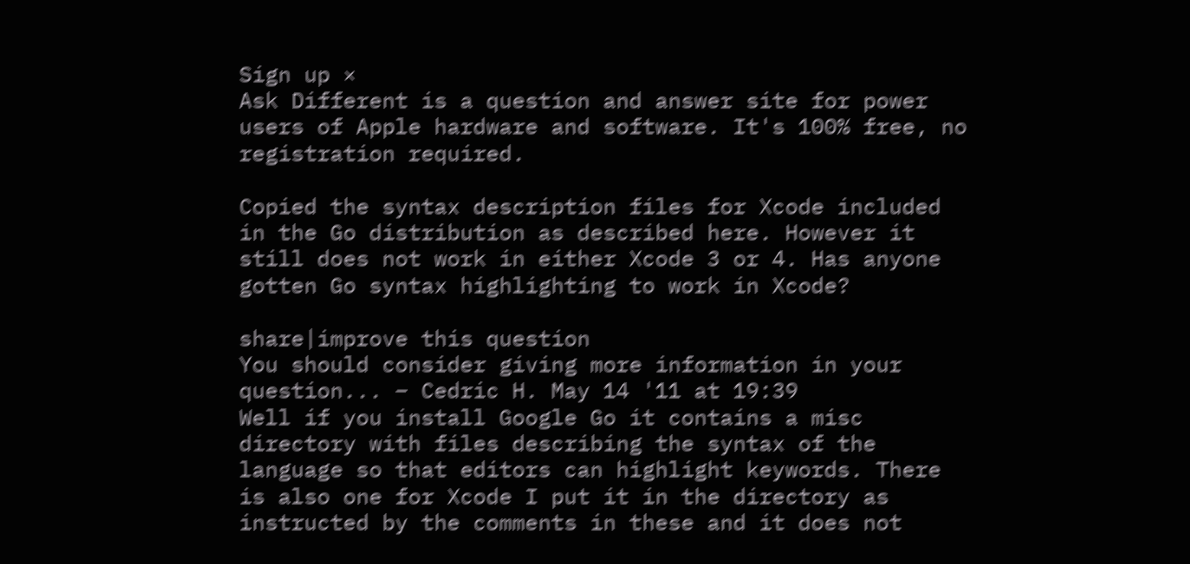Sign up ×
Ask Different is a question and answer site for power users of Apple hardware and software. It's 100% free, no registration required.

Copied the syntax description files for Xcode included in the Go distribution as described here. However it still does not work in either Xcode 3 or 4. Has anyone gotten Go syntax highlighting to work in Xcode?

share|improve this question
You should consider giving more information in your question... – Cedric H. May 14 '11 at 19:39
Well if you install Google Go it contains a misc directory with files describing the syntax of the language so that editors can highlight keywords. There is also one for Xcode I put it in the directory as instructed by the comments in these and it does not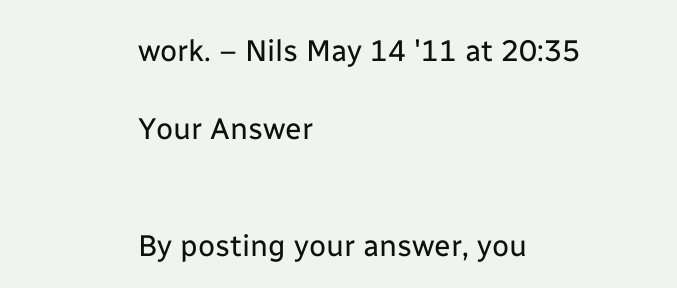work. – Nils May 14 '11 at 20:35

Your Answer


By posting your answer, you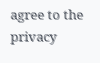agree to the privacy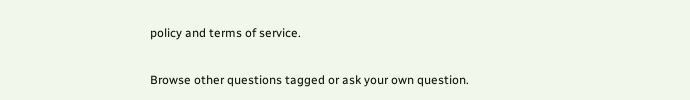policy and terms of service.

Browse other questions tagged or ask your own question.